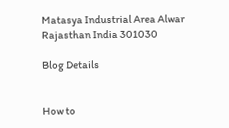Matasya Industrial Area Alwar Rajasthan India 301030

Blog Details


How to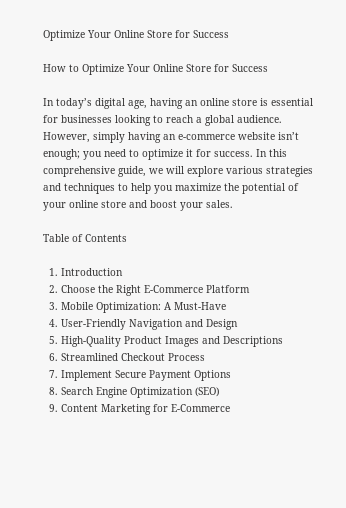Optimize Your Online Store for Success

How to Optimize Your Online Store for Success

In today’s digital age, having an online store is essential for businesses looking to reach a global audience. However, simply having an e-commerce website isn’t enough; you need to optimize it for success. In this comprehensive guide, we will explore various strategies and techniques to help you maximize the potential of your online store and boost your sales.

Table of Contents

  1. Introduction
  2. Choose the Right E-Commerce Platform
  3. Mobile Optimization: A Must-Have
  4. User-Friendly Navigation and Design
  5. High-Quality Product Images and Descriptions
  6. Streamlined Checkout Process
  7. Implement Secure Payment Options
  8. Search Engine Optimization (SEO)
  9. Content Marketing for E-Commerce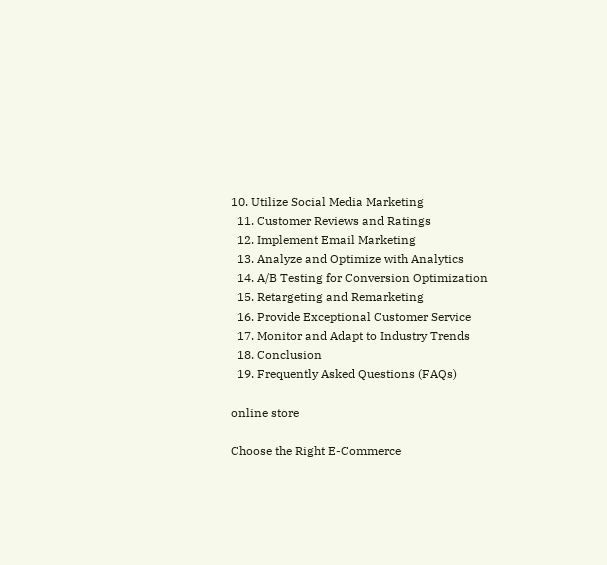10. Utilize Social Media Marketing
  11. Customer Reviews and Ratings
  12. Implement Email Marketing
  13. Analyze and Optimize with Analytics
  14. A/B Testing for Conversion Optimization
  15. Retargeting and Remarketing
  16. Provide Exceptional Customer Service
  17. Monitor and Adapt to Industry Trends
  18. Conclusion
  19. Frequently Asked Questions (FAQs)

online store

Choose the Right E-Commerce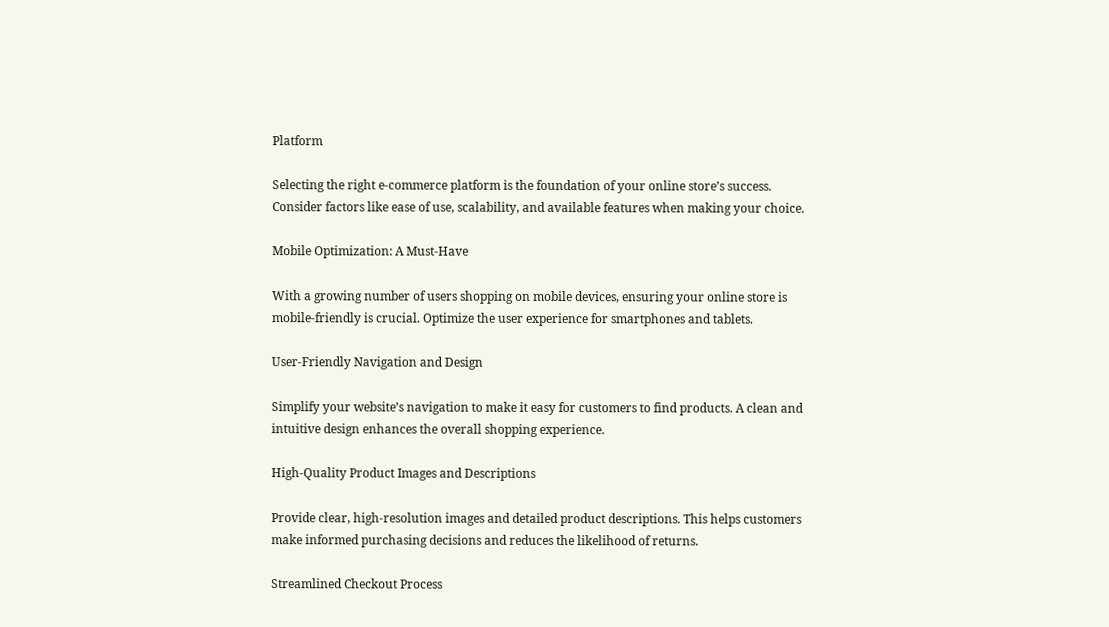Platform

Selecting the right e-commerce platform is the foundation of your online store’s success. Consider factors like ease of use, scalability, and available features when making your choice.

Mobile Optimization: A Must-Have

With a growing number of users shopping on mobile devices, ensuring your online store is mobile-friendly is crucial. Optimize the user experience for smartphones and tablets.

User-Friendly Navigation and Design

Simplify your website’s navigation to make it easy for customers to find products. A clean and intuitive design enhances the overall shopping experience.

High-Quality Product Images and Descriptions

Provide clear, high-resolution images and detailed product descriptions. This helps customers make informed purchasing decisions and reduces the likelihood of returns.

Streamlined Checkout Process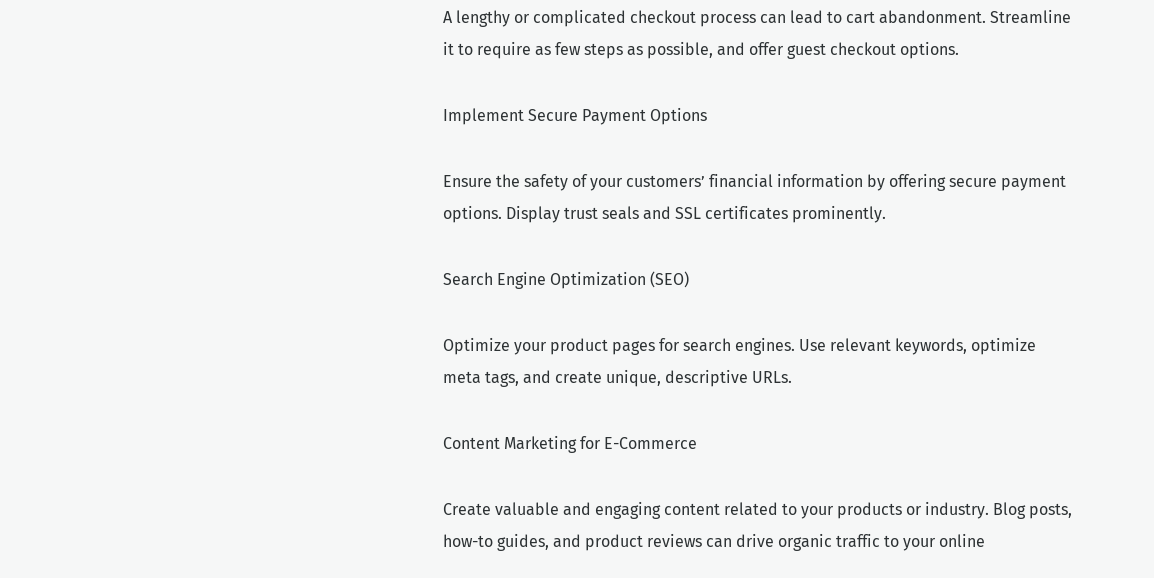A lengthy or complicated checkout process can lead to cart abandonment. Streamline it to require as few steps as possible, and offer guest checkout options.

Implement Secure Payment Options

Ensure the safety of your customers’ financial information by offering secure payment options. Display trust seals and SSL certificates prominently.

Search Engine Optimization (SEO)

Optimize your product pages for search engines. Use relevant keywords, optimize meta tags, and create unique, descriptive URLs.

Content Marketing for E-Commerce

Create valuable and engaging content related to your products or industry. Blog posts, how-to guides, and product reviews can drive organic traffic to your online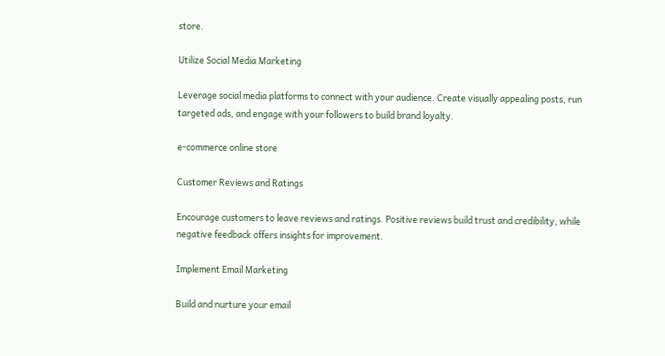store.

Utilize Social Media Marketing

Leverage social media platforms to connect with your audience. Create visually appealing posts, run targeted ads, and engage with your followers to build brand loyalty.

e-commerce online store

Customer Reviews and Ratings

Encourage customers to leave reviews and ratings. Positive reviews build trust and credibility, while negative feedback offers insights for improvement.

Implement Email Marketing

Build and nurture your email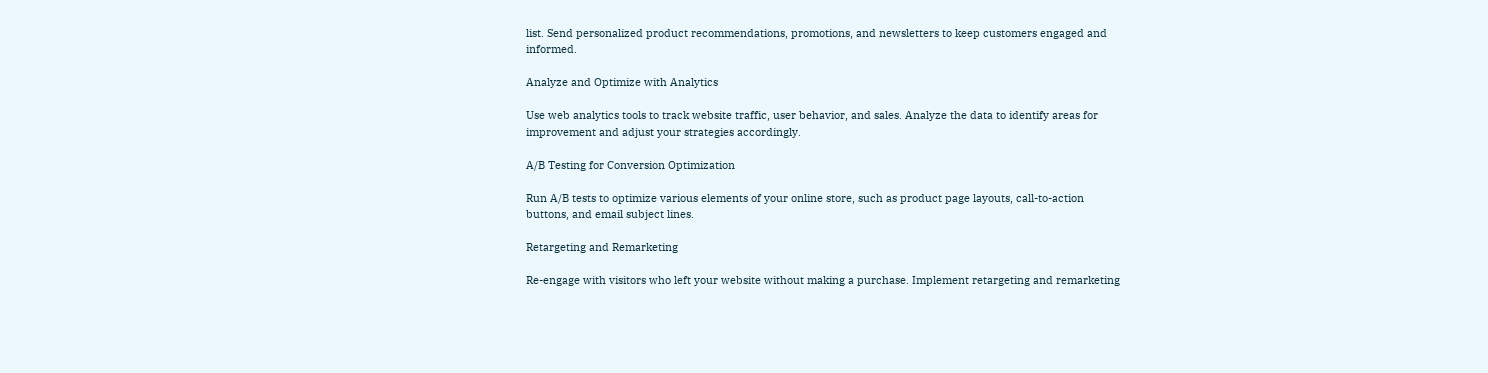list. Send personalized product recommendations, promotions, and newsletters to keep customers engaged and informed.

Analyze and Optimize with Analytics

Use web analytics tools to track website traffic, user behavior, and sales. Analyze the data to identify areas for improvement and adjust your strategies accordingly.

A/B Testing for Conversion Optimization

Run A/B tests to optimize various elements of your online store, such as product page layouts, call-to-action buttons, and email subject lines.

Retargeting and Remarketing

Re-engage with visitors who left your website without making a purchase. Implement retargeting and remarketing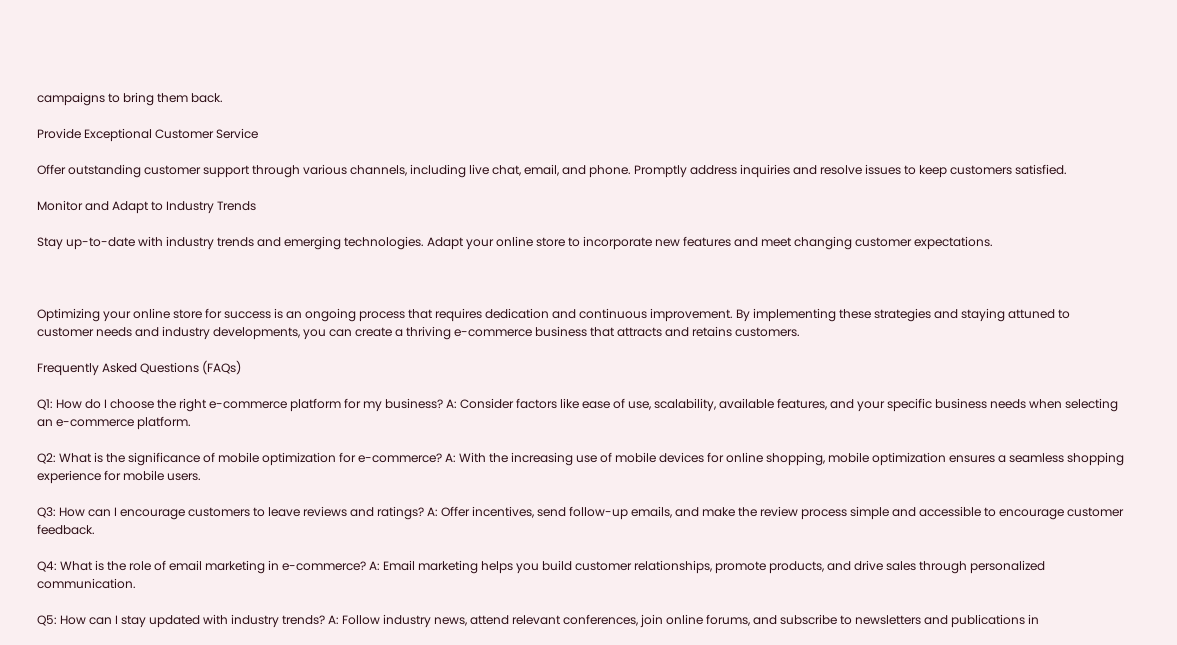campaigns to bring them back.

Provide Exceptional Customer Service

Offer outstanding customer support through various channels, including live chat, email, and phone. Promptly address inquiries and resolve issues to keep customers satisfied.

Monitor and Adapt to Industry Trends

Stay up-to-date with industry trends and emerging technologies. Adapt your online store to incorporate new features and meet changing customer expectations.



Optimizing your online store for success is an ongoing process that requires dedication and continuous improvement. By implementing these strategies and staying attuned to customer needs and industry developments, you can create a thriving e-commerce business that attracts and retains customers.

Frequently Asked Questions (FAQs)

Q1: How do I choose the right e-commerce platform for my business? A: Consider factors like ease of use, scalability, available features, and your specific business needs when selecting an e-commerce platform.

Q2: What is the significance of mobile optimization for e-commerce? A: With the increasing use of mobile devices for online shopping, mobile optimization ensures a seamless shopping experience for mobile users.

Q3: How can I encourage customers to leave reviews and ratings? A: Offer incentives, send follow-up emails, and make the review process simple and accessible to encourage customer feedback.

Q4: What is the role of email marketing in e-commerce? A: Email marketing helps you build customer relationships, promote products, and drive sales through personalized communication.

Q5: How can I stay updated with industry trends? A: Follow industry news, attend relevant conferences, join online forums, and subscribe to newsletters and publications in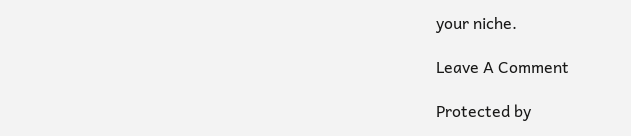your niche.

Leave A Comment

Protected by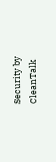Security by CleanTalk